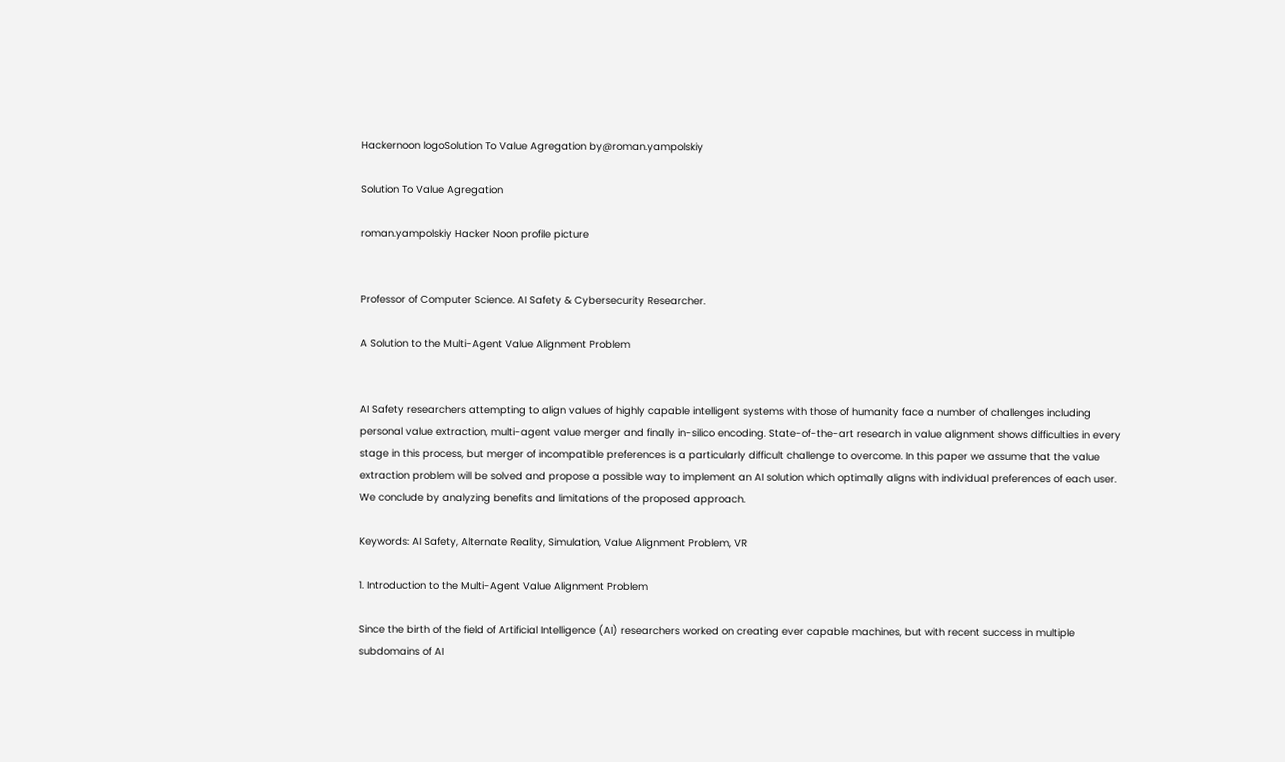Hackernoon logoSolution To Value Agregation by@roman.yampolskiy

Solution To Value Agregation

roman.yampolskiy Hacker Noon profile picture


Professor of Computer Science. AI Safety & Cybersecurity Researcher.

A Solution to the Multi-Agent Value Alignment Problem


AI Safety researchers attempting to align values of highly capable intelligent systems with those of humanity face a number of challenges including personal value extraction, multi-agent value merger and finally in-silico encoding. State-of-the-art research in value alignment shows difficulties in every stage in this process, but merger of incompatible preferences is a particularly difficult challenge to overcome. In this paper we assume that the value extraction problem will be solved and propose a possible way to implement an AI solution which optimally aligns with individual preferences of each user. We conclude by analyzing benefits and limitations of the proposed approach.

Keywords: AI Safety, Alternate Reality, Simulation, Value Alignment Problem, VR

1. Introduction to the Multi-Agent Value Alignment Problem

Since the birth of the field of Artificial Intelligence (AI) researchers worked on creating ever capable machines, but with recent success in multiple subdomains of AI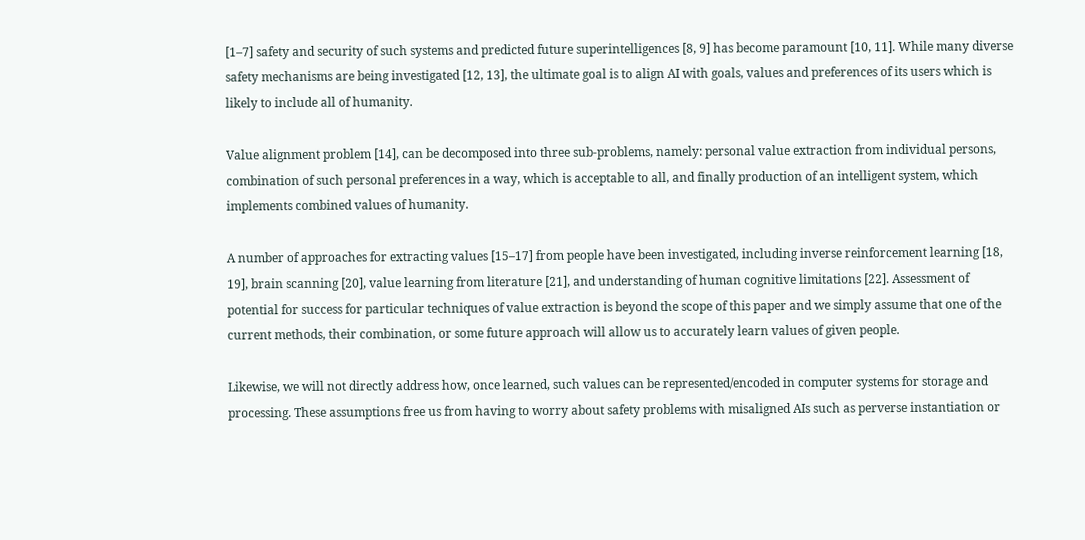[1–7] safety and security of such systems and predicted future superintelligences [8, 9] has become paramount [10, 11]. While many diverse safety mechanisms are being investigated [12, 13], the ultimate goal is to align AI with goals, values and preferences of its users which is likely to include all of humanity.

Value alignment problem [14], can be decomposed into three sub-problems, namely: personal value extraction from individual persons, combination of such personal preferences in a way, which is acceptable to all, and finally production of an intelligent system, which implements combined values of humanity.

A number of approaches for extracting values [15–17] from people have been investigated, including inverse reinforcement learning [18, 19], brain scanning [20], value learning from literature [21], and understanding of human cognitive limitations [22]. Assessment of potential for success for particular techniques of value extraction is beyond the scope of this paper and we simply assume that one of the current methods, their combination, or some future approach will allow us to accurately learn values of given people.

Likewise, we will not directly address how, once learned, such values can be represented/encoded in computer systems for storage and processing. These assumptions free us from having to worry about safety problems with misaligned AIs such as perverse instantiation or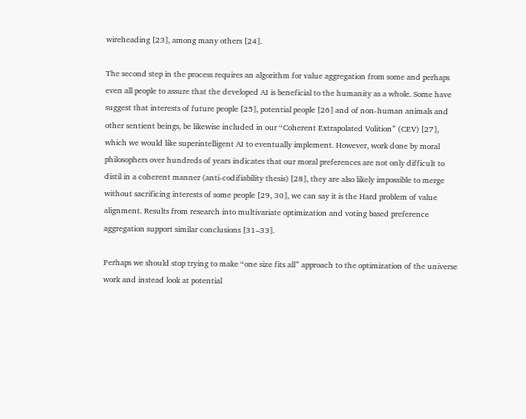wireheading [23], among many others [24].

The second step in the process requires an algorithm for value aggregation from some and perhaps even all people to assure that the developed AI is beneficial to the humanity as a whole. Some have suggest that interests of future people [25], potential people [26] and of non-human animals and other sentient beings, be likewise included in our “Coherent Extrapolated Volition” (CEV) [27], which we would like superintelligent AI to eventually implement. However, work done by moral philosophers over hundreds of years indicates that our moral preferences are not only difficult to distil in a coherent manner (anti-codifiability thesis) [28], they are also likely impossible to merge without sacrificing interests of some people [29, 30], we can say it is the Hard problem of value alignment. Results from research into multivariate optimization and voting based preference aggregation support similar conclusions [31–33].

Perhaps we should stop trying to make “one size fits all” approach to the optimization of the universe work and instead look at potential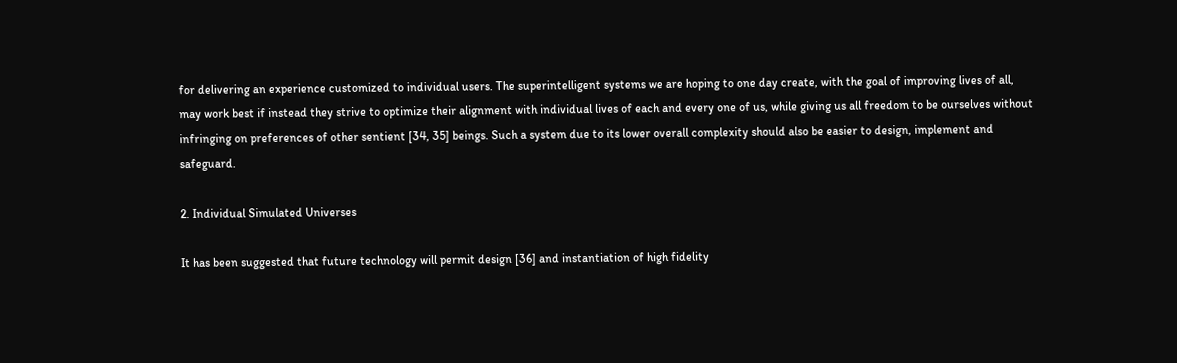for delivering an experience customized to individual users. The superintelligent systems we are hoping to one day create, with the goal of improving lives of all, may work best if instead they strive to optimize their alignment with individual lives of each and every one of us, while giving us all freedom to be ourselves without infringing on preferences of other sentient [34, 35] beings. Such a system due to its lower overall complexity should also be easier to design, implement and safeguard.

2. Individual Simulated Universes

It has been suggested that future technology will permit design [36] and instantiation of high fidelity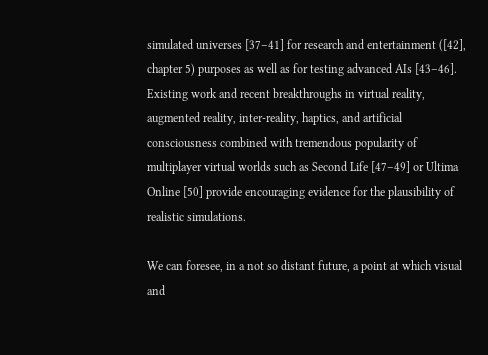simulated universes [37–41] for research and entertainment ([42], chapter 5) purposes as well as for testing advanced AIs [43–46]. Existing work and recent breakthroughs in virtual reality, augmented reality, inter-reality, haptics, and artificial consciousness combined with tremendous popularity of multiplayer virtual worlds such as Second Life [47–49] or Ultima Online [50] provide encouraging evidence for the plausibility of realistic simulations.

We can foresee, in a not so distant future, a point at which visual and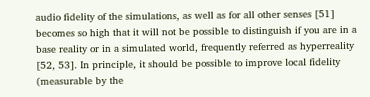audio fidelity of the simulations, as well as for all other senses [51] becomes so high that it will not be possible to distinguish if you are in a base reality or in a simulated world, frequently referred as hyperreality [52, 53]. In principle, it should be possible to improve local fidelity (measurable by the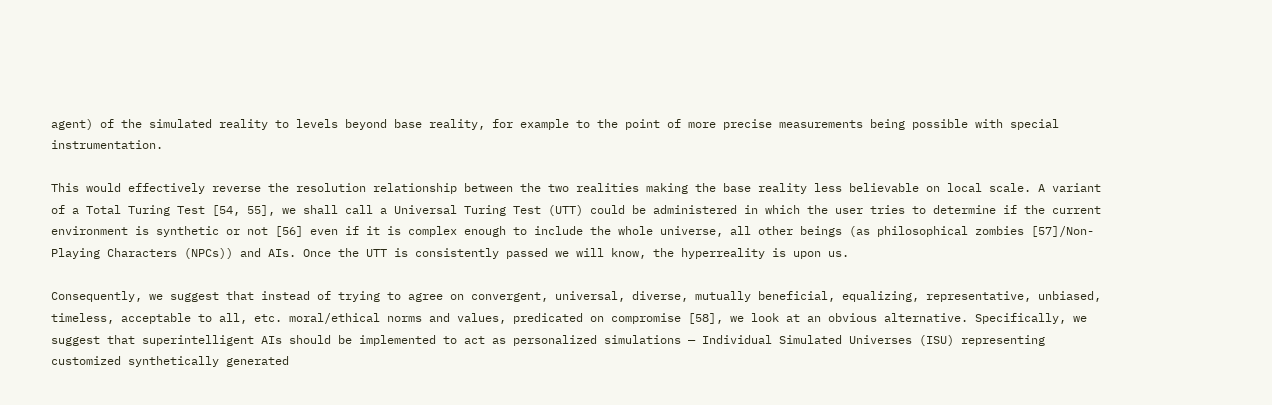agent) of the simulated reality to levels beyond base reality, for example to the point of more precise measurements being possible with special instrumentation.

This would effectively reverse the resolution relationship between the two realities making the base reality less believable on local scale. A variant of a Total Turing Test [54, 55], we shall call a Universal Turing Test (UTT) could be administered in which the user tries to determine if the current environment is synthetic or not [56] even if it is complex enough to include the whole universe, all other beings (as philosophical zombies [57]/Non-Playing Characters (NPCs)) and AIs. Once the UTT is consistently passed we will know, the hyperreality is upon us.

Consequently, we suggest that instead of trying to agree on convergent, universal, diverse, mutually beneficial, equalizing, representative, unbiased, timeless, acceptable to all, etc. moral/ethical norms and values, predicated on compromise [58], we look at an obvious alternative. Specifically, we suggest that superintelligent AIs should be implemented to act as personalized simulations — Individual Simulated Universes (ISU) representing customized synthetically generated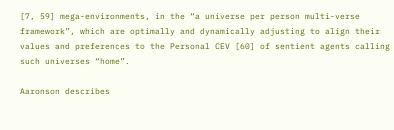[7, 59] mega-environments, in the “a universe per person multi-verse framework”, which are optimally and dynamically adjusting to align their values and preferences to the Personal CEV [60] of sentient agents calling such universes “home”.

Aaronson describes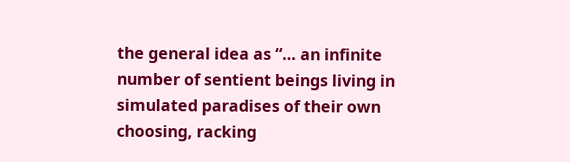the general idea as “… an infinite number of sentient beings living in simulated paradises of their own choosing, racking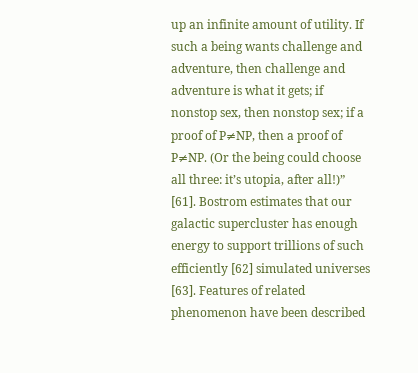up an infinite amount of utility. If such a being wants challenge and adventure, then challenge and adventure is what it gets; if nonstop sex, then nonstop sex; if a proof of P≠NP, then a proof of P≠NP. (Or the being could choose all three: it’s utopia, after all!)” [61]. Bostrom estimates that our galactic supercluster has enough energy to support trillions of such efficiently [62] simulated universes [63]. Features of related phenomenon have been described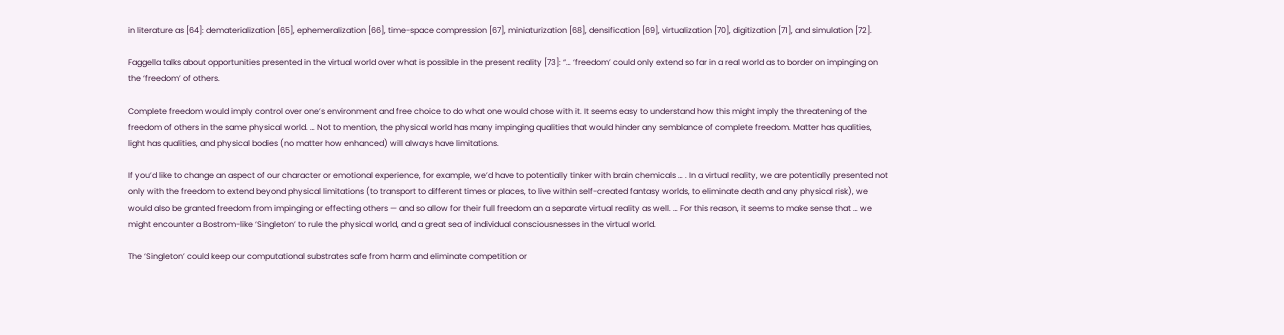in literature as [64]: dematerialization [65], ephemeralization [66], time-space compression [67], miniaturization [68], densification [69], virtualization [70], digitization [71], and simulation [72].

Faggella talks about opportunities presented in the virtual world over what is possible in the present reality [73]: “… ‘freedom’ could only extend so far in a real world as to border on impinging on the ‘freedom’ of others.

Complete freedom would imply control over one’s environment and free choice to do what one would chose with it. It seems easy to understand how this might imply the threatening of the freedom of others in the same physical world. … Not to mention, the physical world has many impinging qualities that would hinder any semblance of complete freedom. Matter has qualities, light has qualities, and physical bodies (no matter how enhanced) will always have limitations.

If you’d like to change an aspect of our character or emotional experience, for example, we’d have to potentially tinker with brain chemicals … . In a virtual reality, we are potentially presented not only with the freedom to extend beyond physical limitations (to transport to different times or places, to live within self-created fantasy worlds, to eliminate death and any physical risk), we would also be granted freedom from impinging or effecting others — and so allow for their full freedom an a separate virtual reality as well. … For this reason, it seems to make sense that … we might encounter a Bostrom-like ‘Singleton’ to rule the physical world, and a great sea of individual consciousnesses in the virtual world.

The ‘Singleton’ could keep our computational substrates safe from harm and eliminate competition or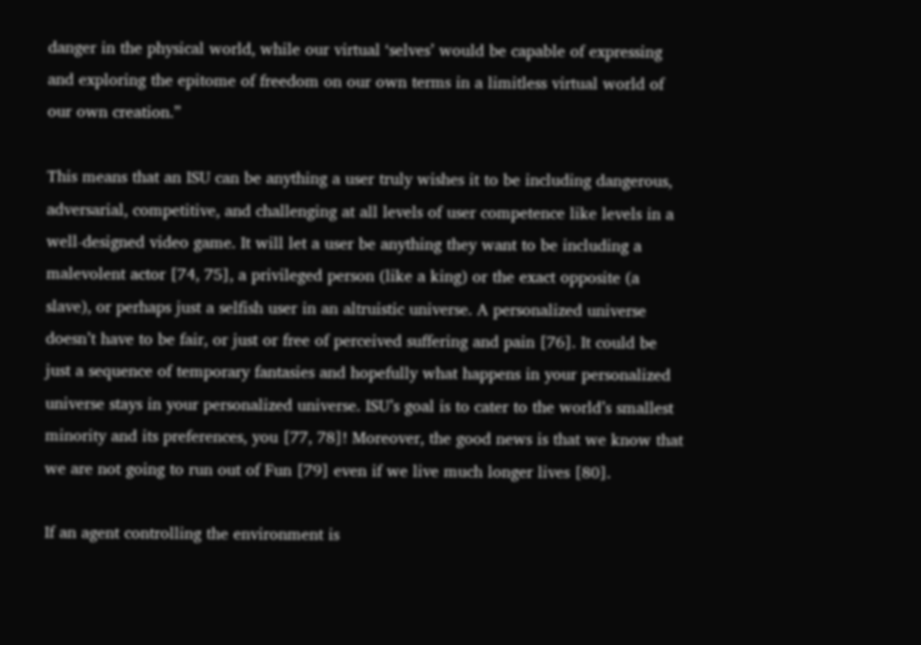danger in the physical world, while our virtual ‘selves’ would be capable of expressing and exploring the epitome of freedom on our own terms in a limitless virtual world of our own creation.”

This means that an ISU can be anything a user truly wishes it to be including dangerous, adversarial, competitive, and challenging at all levels of user competence like levels in a well-designed video game. It will let a user be anything they want to be including a malevolent actor [74, 75], a privileged person (like a king) or the exact opposite (a slave), or perhaps just a selfish user in an altruistic universe. A personalized universe doesn’t have to be fair, or just or free of perceived suffering and pain [76]. It could be just a sequence of temporary fantasies and hopefully what happens in your personalized universe stays in your personalized universe. ISU’s goal is to cater to the world’s smallest minority and its preferences, you [77, 78]! Moreover, the good news is that we know that we are not going to run out of Fun [79] even if we live much longer lives [80].

If an agent controlling the environment is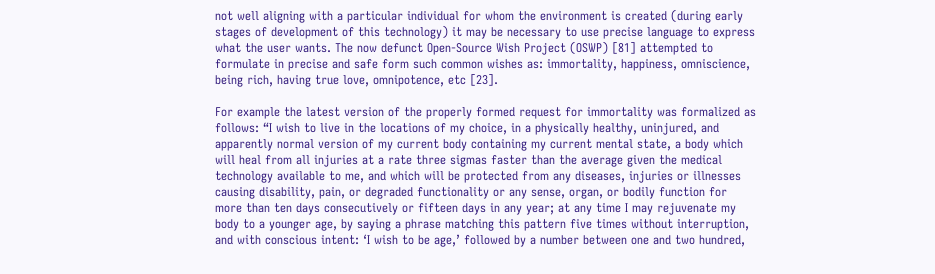not well aligning with a particular individual for whom the environment is created (during early stages of development of this technology) it may be necessary to use precise language to express what the user wants. The now defunct Open-Source Wish Project (OSWP) [81] attempted to formulate in precise and safe form such common wishes as: immortality, happiness, omniscience, being rich, having true love, omnipotence, etc [23].

For example the latest version of the properly formed request for immortality was formalized as follows: “I wish to live in the locations of my choice, in a physically healthy, uninjured, and apparently normal version of my current body containing my current mental state, a body which will heal from all injuries at a rate three sigmas faster than the average given the medical technology available to me, and which will be protected from any diseases, injuries or illnesses causing disability, pain, or degraded functionality or any sense, organ, or bodily function for more than ten days consecutively or fifteen days in any year; at any time I may rejuvenate my body to a younger age, by saying a phrase matching this pattern five times without interruption, and with conscious intent: ‘I wish to be age,’ followed by a number between one and two hundred,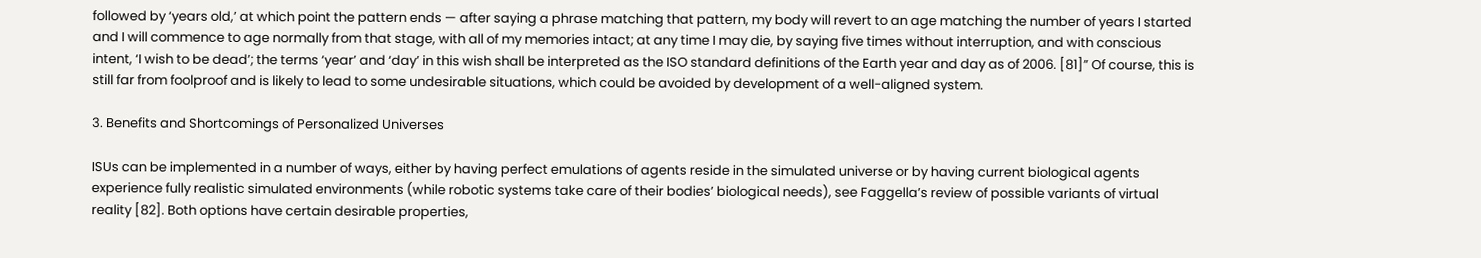followed by ‘years old,’ at which point the pattern ends — after saying a phrase matching that pattern, my body will revert to an age matching the number of years I started and I will commence to age normally from that stage, with all of my memories intact; at any time I may die, by saying five times without interruption, and with conscious intent, ‘I wish to be dead’; the terms ‘year’ and ‘day’ in this wish shall be interpreted as the ISO standard definitions of the Earth year and day as of 2006. [81]” Of course, this is still far from foolproof and is likely to lead to some undesirable situations, which could be avoided by development of a well-aligned system.

3. Benefits and Shortcomings of Personalized Universes

ISUs can be implemented in a number of ways, either by having perfect emulations of agents reside in the simulated universe or by having current biological agents experience fully realistic simulated environments (while robotic systems take care of their bodies’ biological needs), see Faggella’s review of possible variants of virtual reality [82]. Both options have certain desirable properties,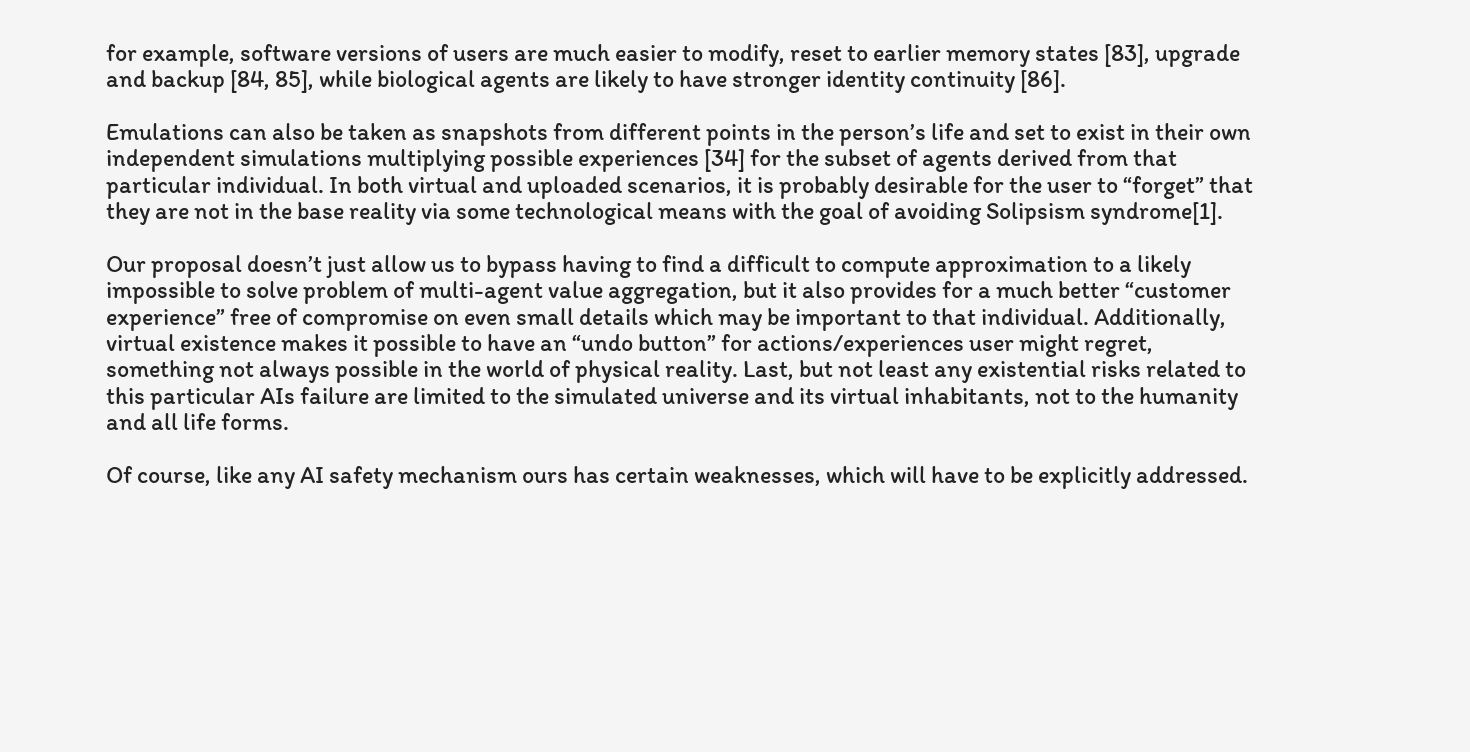for example, software versions of users are much easier to modify, reset to earlier memory states [83], upgrade and backup [84, 85], while biological agents are likely to have stronger identity continuity [86].

Emulations can also be taken as snapshots from different points in the person’s life and set to exist in their own independent simulations multiplying possible experiences [34] for the subset of agents derived from that particular individual. In both virtual and uploaded scenarios, it is probably desirable for the user to “forget” that they are not in the base reality via some technological means with the goal of avoiding Solipsism syndrome[1].

Our proposal doesn’t just allow us to bypass having to find a difficult to compute approximation to a likely impossible to solve problem of multi-agent value aggregation, but it also provides for a much better “customer experience” free of compromise on even small details which may be important to that individual. Additionally, virtual existence makes it possible to have an “undo button” for actions/experiences user might regret, something not always possible in the world of physical reality. Last, but not least any existential risks related to this particular AIs failure are limited to the simulated universe and its virtual inhabitants, not to the humanity and all life forms.

Of course, like any AI safety mechanism ours has certain weaknesses, which will have to be explicitly addressed.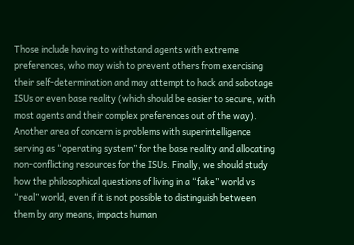Those include having to withstand agents with extreme preferences, who may wish to prevent others from exercising their self-determination and may attempt to hack and sabotage ISUs or even base reality (which should be easier to secure, with most agents and their complex preferences out of the way). Another area of concern is problems with superintelligence serving as “operating system” for the base reality and allocating non-conflicting resources for the ISUs. Finally, we should study how the philosophical questions of living in a “fake” world vs “real” world, even if it is not possible to distinguish between them by any means, impacts human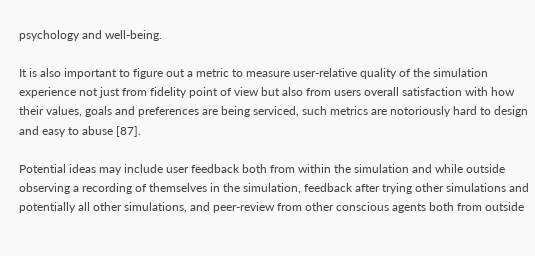psychology and well-being.

It is also important to figure out a metric to measure user-relative quality of the simulation experience not just from fidelity point of view but also from users overall satisfaction with how their values, goals and preferences are being serviced, such metrics are notoriously hard to design and easy to abuse [87].

Potential ideas may include user feedback both from within the simulation and while outside observing a recording of themselves in the simulation, feedback after trying other simulations and potentially all other simulations, and peer-review from other conscious agents both from outside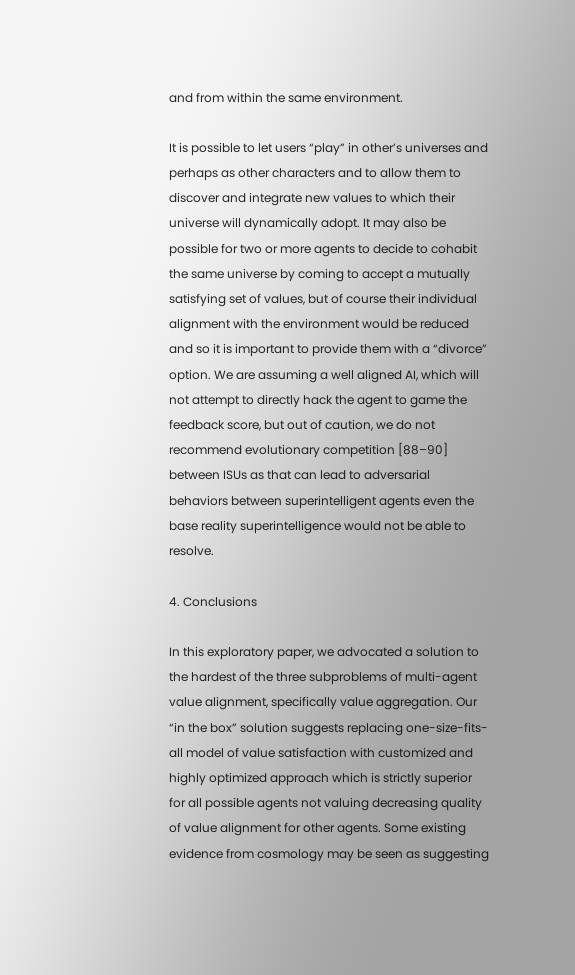and from within the same environment.

It is possible to let users “play” in other’s universes and perhaps as other characters and to allow them to discover and integrate new values to which their universe will dynamically adopt. It may also be possible for two or more agents to decide to cohabit the same universe by coming to accept a mutually satisfying set of values, but of course their individual alignment with the environment would be reduced and so it is important to provide them with a “divorce” option. We are assuming a well aligned AI, which will not attempt to directly hack the agent to game the feedback score, but out of caution, we do not recommend evolutionary competition [88–90] between ISUs as that can lead to adversarial behaviors between superintelligent agents even the base reality superintelligence would not be able to resolve.

4. Conclusions

In this exploratory paper, we advocated a solution to the hardest of the three subproblems of multi-agent value alignment, specifically value aggregation. Our “in the box” solution suggests replacing one-size-fits-all model of value satisfaction with customized and highly optimized approach which is strictly superior for all possible agents not valuing decreasing quality of value alignment for other agents. Some existing evidence from cosmology may be seen as suggesting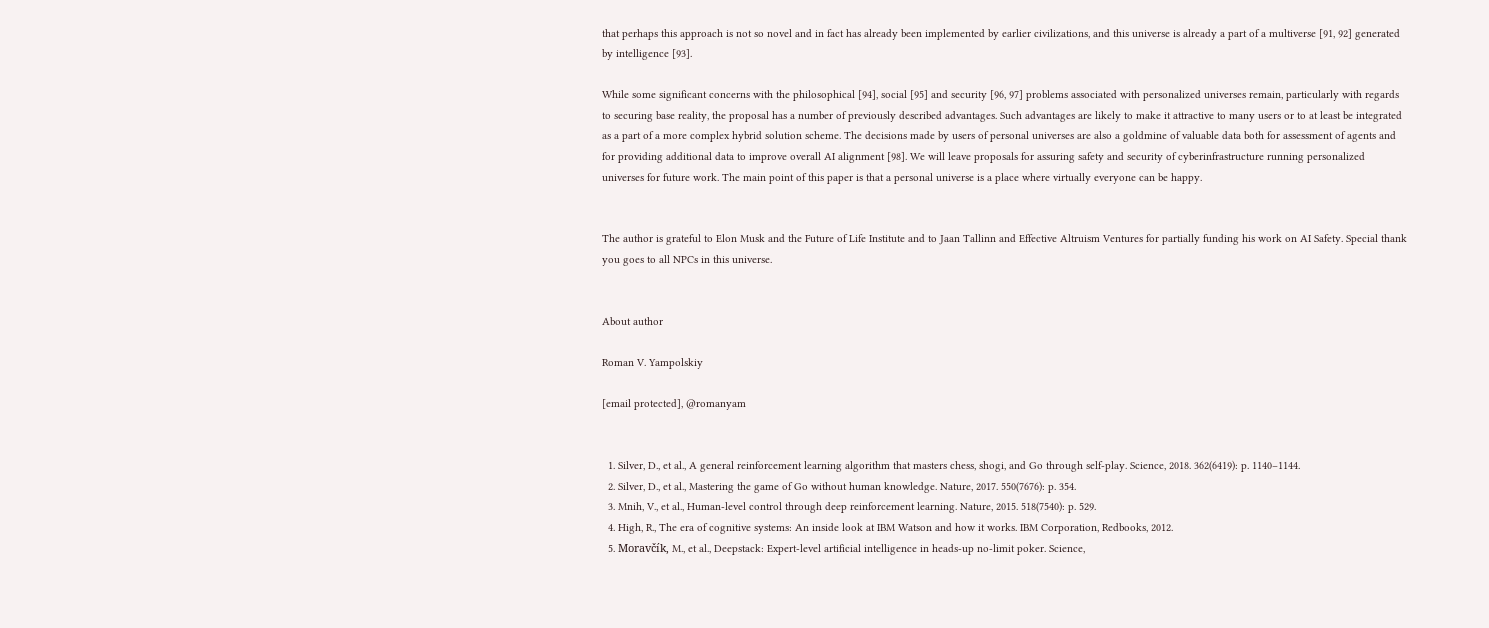that perhaps this approach is not so novel and in fact has already been implemented by earlier civilizations, and this universe is already a part of a multiverse [91, 92] generated by intelligence [93].

While some significant concerns with the philosophical [94], social [95] and security [96, 97] problems associated with personalized universes remain, particularly with regards to securing base reality, the proposal has a number of previously described advantages. Such advantages are likely to make it attractive to many users or to at least be integrated as a part of a more complex hybrid solution scheme. The decisions made by users of personal universes are also a goldmine of valuable data both for assessment of agents and for providing additional data to improve overall AI alignment [98]. We will leave proposals for assuring safety and security of cyberinfrastructure running personalized universes for future work. The main point of this paper is that a personal universe is a place where virtually everyone can be happy.


The author is grateful to Elon Musk and the Future of Life Institute and to Jaan Tallinn and Effective Altruism Ventures for partially funding his work on AI Safety. Special thank you goes to all NPCs in this universe.


About author

Roman V. Yampolskiy

[email protected], @romanyam


  1. Silver, D., et al., A general reinforcement learning algorithm that masters chess, shogi, and Go through self-play. Science, 2018. 362(6419): p. 1140–1144.
  2. Silver, D., et al., Mastering the game of Go without human knowledge. Nature, 2017. 550(7676): p. 354.
  3. Mnih, V., et al., Human-level control through deep reinforcement learning. Nature, 2015. 518(7540): p. 529.
  4. High, R., The era of cognitive systems: An inside look at IBM Watson and how it works. IBM Corporation, Redbooks, 2012.
  5. Moravčík, M., et al., Deepstack: Expert-level artificial intelligence in heads-up no-limit poker. Science,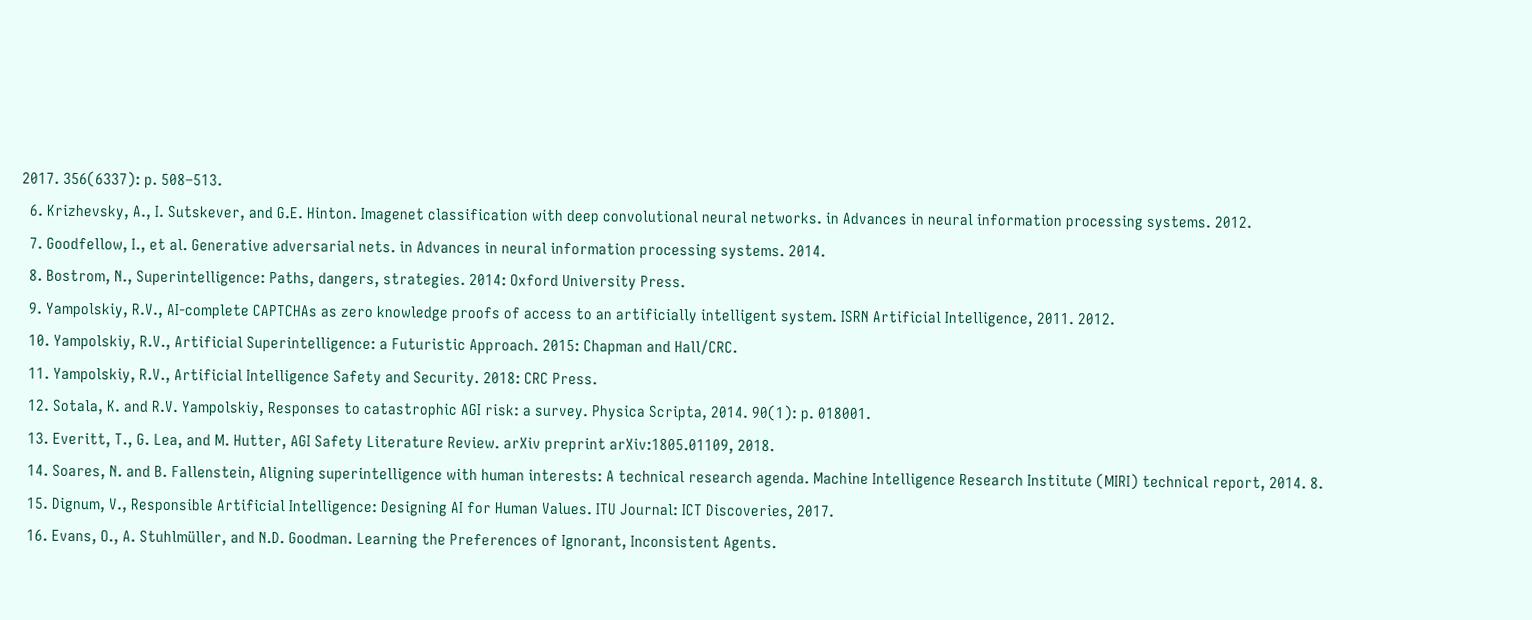2017. 356(6337): p. 508–513.
  6. Krizhevsky, A., I. Sutskever, and G.E. Hinton. Imagenet classification with deep convolutional neural networks. in Advances in neural information processing systems. 2012.
  7. Goodfellow, I., et al. Generative adversarial nets. in Advances in neural information processing systems. 2014.
  8. Bostrom, N., Superintelligence: Paths, dangers, strategies. 2014: Oxford University Press.
  9. Yampolskiy, R.V., AI-complete CAPTCHAs as zero knowledge proofs of access to an artificially intelligent system. ISRN Artificial Intelligence, 2011. 2012.
  10. Yampolskiy, R.V., Artificial Superintelligence: a Futuristic Approach. 2015: Chapman and Hall/CRC.
  11. Yampolskiy, R.V., Artificial Intelligence Safety and Security. 2018: CRC Press.
  12. Sotala, K. and R.V. Yampolskiy, Responses to catastrophic AGI risk: a survey. Physica Scripta, 2014. 90(1): p. 018001.
  13. Everitt, T., G. Lea, and M. Hutter, AGI Safety Literature Review. arXiv preprint arXiv:1805.01109, 2018.
  14. Soares, N. and B. Fallenstein, Aligning superintelligence with human interests: A technical research agenda. Machine Intelligence Research Institute (MIRI) technical report, 2014. 8.
  15. Dignum, V., Responsible Artificial Intelligence: Designing AI for Human Values. ITU Journal: ICT Discoveries, 2017.
  16. Evans, O., A. Stuhlmüller, and N.D. Goodman. Learning the Preferences of Ignorant, Inconsistent Agents.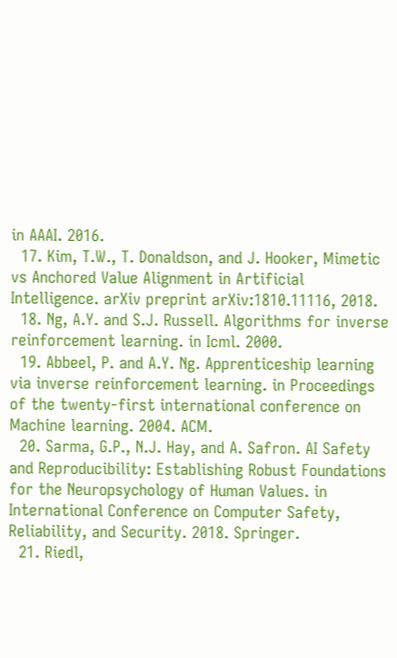in AAAI. 2016.
  17. Kim, T.W., T. Donaldson, and J. Hooker, Mimetic vs Anchored Value Alignment in Artificial Intelligence. arXiv preprint arXiv:1810.11116, 2018.
  18. Ng, A.Y. and S.J. Russell. Algorithms for inverse reinforcement learning. in Icml. 2000.
  19. Abbeel, P. and A.Y. Ng. Apprenticeship learning via inverse reinforcement learning. in Proceedings of the twenty-first international conference on Machine learning. 2004. ACM.
  20. Sarma, G.P., N.J. Hay, and A. Safron. AI Safety and Reproducibility: Establishing Robust Foundations for the Neuropsychology of Human Values. in International Conference on Computer Safety, Reliability, and Security. 2018. Springer.
  21. Riedl,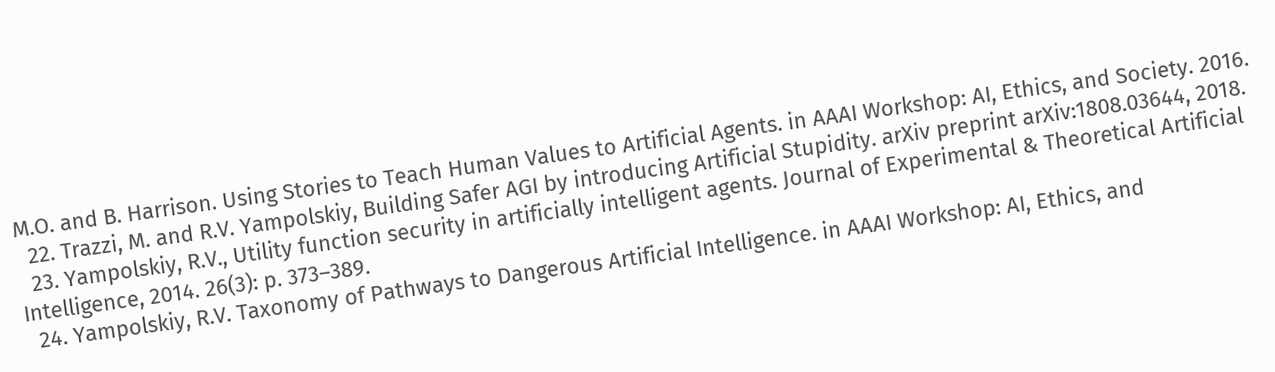M.O. and B. Harrison. Using Stories to Teach Human Values to Artificial Agents. in AAAI Workshop: AI, Ethics, and Society. 2016.
  22. Trazzi, M. and R.V. Yampolskiy, Building Safer AGI by introducing Artificial Stupidity. arXiv preprint arXiv:1808.03644, 2018.
  23. Yampolskiy, R.V., Utility function security in artificially intelligent agents. Journal of Experimental & Theoretical Artificial Intelligence, 2014. 26(3): p. 373–389.
  24. Yampolskiy, R.V. Taxonomy of Pathways to Dangerous Artificial Intelligence. in AAAI Workshop: AI, Ethics, and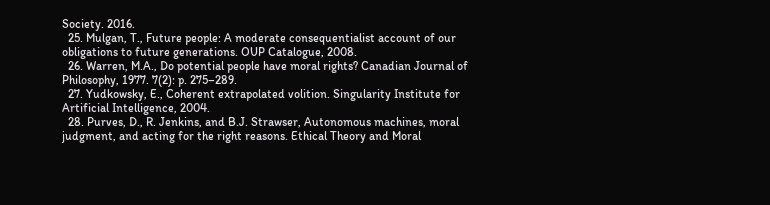Society. 2016.
  25. Mulgan, T., Future people: A moderate consequentialist account of our obligations to future generations. OUP Catalogue, 2008.
  26. Warren, M.A., Do potential people have moral rights? Canadian Journal of Philosophy, 1977. 7(2): p. 275–289.
  27. Yudkowsky, E., Coherent extrapolated volition. Singularity Institute for Artificial Intelligence, 2004.
  28. Purves, D., R. Jenkins, and B.J. Strawser, Autonomous machines, moral judgment, and acting for the right reasons. Ethical Theory and Moral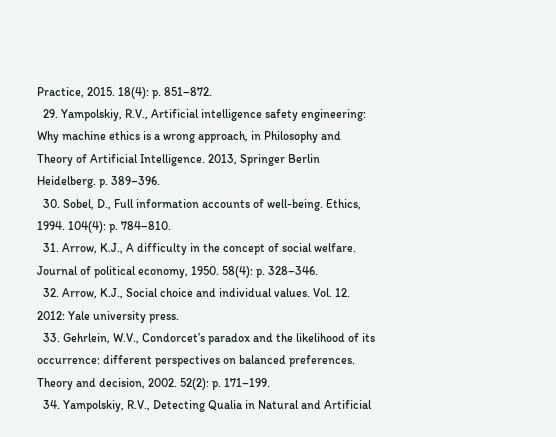Practice, 2015. 18(4): p. 851–872.
  29. Yampolskiy, R.V., Artificial intelligence safety engineering: Why machine ethics is a wrong approach, in Philosophy and Theory of Artificial Intelligence. 2013, Springer Berlin Heidelberg. p. 389–396.
  30. Sobel, D., Full information accounts of well-being. Ethics, 1994. 104(4): p. 784–810.
  31. Arrow, K.J., A difficulty in the concept of social welfare. Journal of political economy, 1950. 58(4): p. 328–346.
  32. Arrow, K.J., Social choice and individual values. Vol. 12. 2012: Yale university press.
  33. Gehrlein, W.V., Condorcet’s paradox and the likelihood of its occurrence: different perspectives on balanced preferences. Theory and decision, 2002. 52(2): p. 171–199.
  34. Yampolskiy, R.V., Detecting Qualia in Natural and Artificial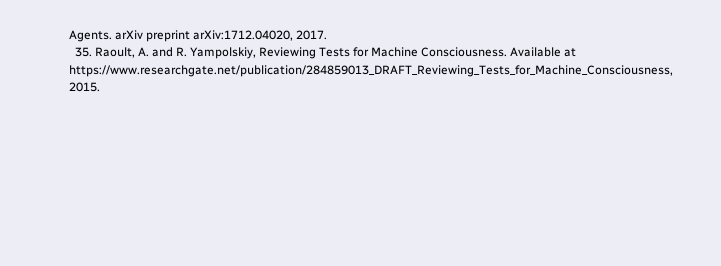Agents. arXiv preprint arXiv:1712.04020, 2017.
  35. Raoult, A. and R. Yampolskiy, Reviewing Tests for Machine Consciousness. Available at https://www.researchgate.net/publication/284859013_DRAFT_Reviewing_Tests_for_Machine_Consciousness, 2015.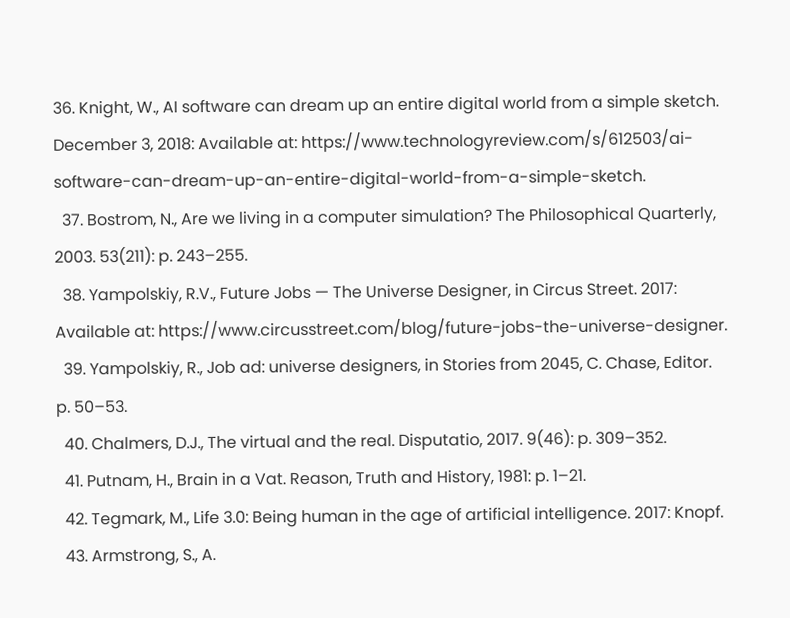36. Knight, W., AI software can dream up an entire digital world from a simple sketch. December 3, 2018: Available at: https://www.technologyreview.com/s/612503/ai-software-can-dream-up-an-entire-digital-world-from-a-simple-sketch.
  37. Bostrom, N., Are we living in a computer simulation? The Philosophical Quarterly, 2003. 53(211): p. 243–255.
  38. Yampolskiy, R.V., Future Jobs — The Universe Designer, in Circus Street. 2017: Available at: https://www.circusstreet.com/blog/future-jobs-the-universe-designer.
  39. Yampolskiy, R., Job ad: universe designers, in Stories from 2045, C. Chase, Editor. p. 50–53.
  40. Chalmers, D.J., The virtual and the real. Disputatio, 2017. 9(46): p. 309–352.
  41. Putnam, H., Brain in a Vat. Reason, Truth and History, 1981: p. 1–21.
  42. Tegmark, M., Life 3.0: Being human in the age of artificial intelligence. 2017: Knopf.
  43. Armstrong, S., A.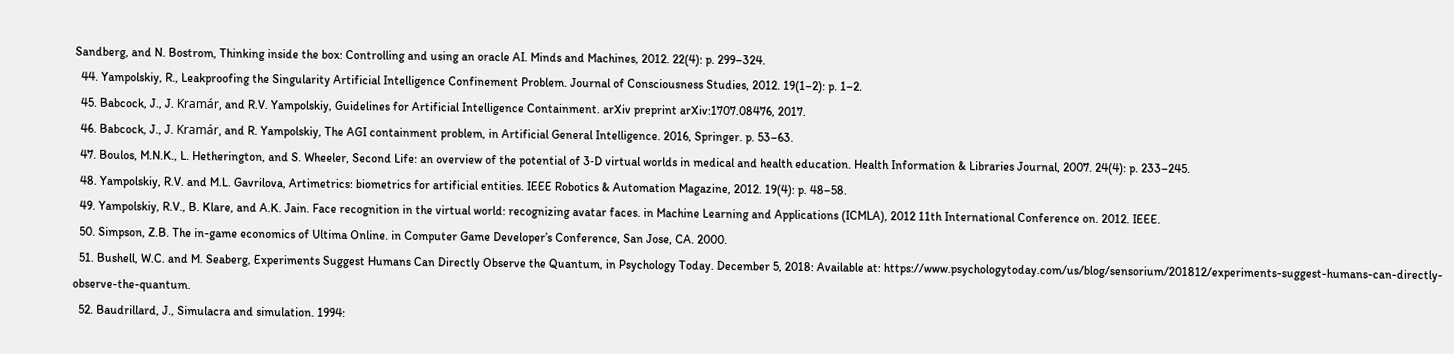Sandberg, and N. Bostrom, Thinking inside the box: Controlling and using an oracle AI. Minds and Machines, 2012. 22(4): p. 299–324.
  44. Yampolskiy, R., Leakproofing the Singularity Artificial Intelligence Confinement Problem. Journal of Consciousness Studies, 2012. 19(1–2): p. 1–2.
  45. Babcock, J., J. Kramár, and R.V. Yampolskiy, Guidelines for Artificial Intelligence Containment. arXiv preprint arXiv:1707.08476, 2017.
  46. Babcock, J., J. Kramár, and R. Yampolskiy, The AGI containment problem, in Artificial General Intelligence. 2016, Springer. p. 53–63.
  47. Boulos, M.N.K., L. Hetherington, and S. Wheeler, Second Life: an overview of the potential of 3‐D virtual worlds in medical and health education. Health Information & Libraries Journal, 2007. 24(4): p. 233–245.
  48. Yampolskiy, R.V. and M.L. Gavrilova, Artimetrics: biometrics for artificial entities. IEEE Robotics & Automation Magazine, 2012. 19(4): p. 48–58.
  49. Yampolskiy, R.V., B. Klare, and A.K. Jain. Face recognition in the virtual world: recognizing avatar faces. in Machine Learning and Applications (ICMLA), 2012 11th International Conference on. 2012. IEEE.
  50. Simpson, Z.B. The in-game economics of Ultima Online. in Computer Game Developer’s Conference, San Jose, CA. 2000.
  51. Bushell, W.C. and M. Seaberg, Experiments Suggest Humans Can Directly Observe the Quantum, in Psychology Today. December 5, 2018: Available at: https://www.psychologytoday.com/us/blog/sensorium/201812/experiments-suggest-humans-can-directly-observe-the-quantum.
  52. Baudrillard, J., Simulacra and simulation. 1994: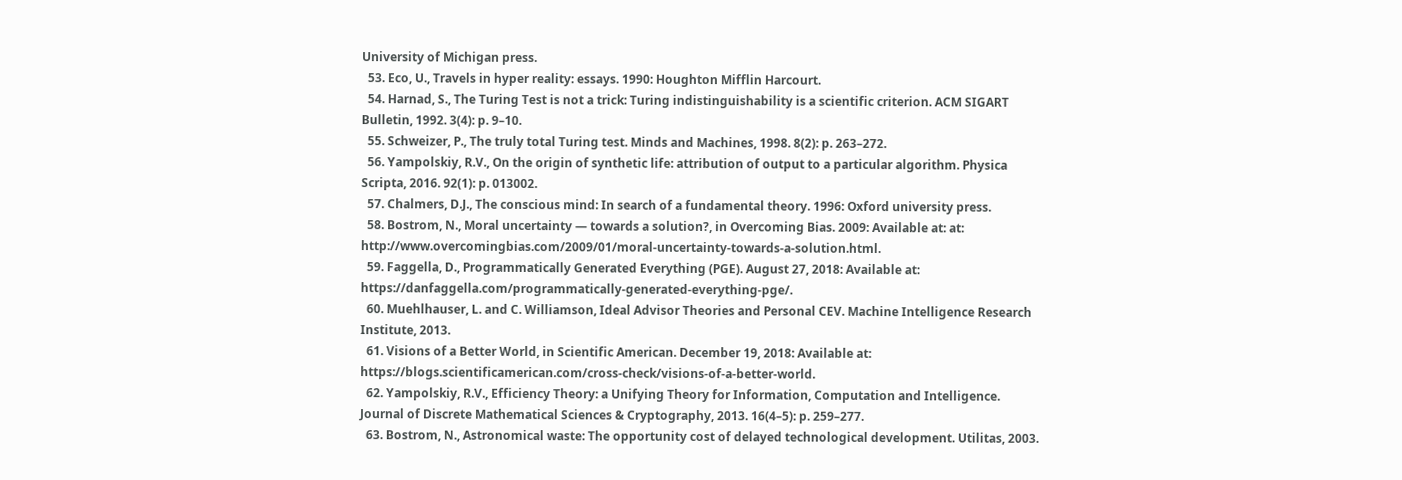University of Michigan press.
  53. Eco, U., Travels in hyper reality: essays. 1990: Houghton Mifflin Harcourt.
  54. Harnad, S., The Turing Test is not a trick: Turing indistinguishability is a scientific criterion. ACM SIGART Bulletin, 1992. 3(4): p. 9–10.
  55. Schweizer, P., The truly total Turing test. Minds and Machines, 1998. 8(2): p. 263–272.
  56. Yampolskiy, R.V., On the origin of synthetic life: attribution of output to a particular algorithm. Physica Scripta, 2016. 92(1): p. 013002.
  57. Chalmers, D.J., The conscious mind: In search of a fundamental theory. 1996: Oxford university press.
  58. Bostrom, N., Moral uncertainty — towards a solution?, in Overcoming Bias. 2009: Available at: at: http://www.overcomingbias.com/2009/01/moral-uncertainty-towards-a-solution.html.
  59. Faggella, D., Programmatically Generated Everything (PGE). August 27, 2018: Available at: https://danfaggella.com/programmatically-generated-everything-pge/.
  60. Muehlhauser, L. and C. Williamson, Ideal Advisor Theories and Personal CEV. Machine Intelligence Research Institute, 2013.
  61. Visions of a Better World, in Scientific American. December 19, 2018: Available at: https://blogs.scientificamerican.com/cross-check/visions-of-a-better-world.
  62. Yampolskiy, R.V., Efficiency Theory: a Unifying Theory for Information, Computation and Intelligence. Journal of Discrete Mathematical Sciences & Cryptography, 2013. 16(4–5): p. 259–277.
  63. Bostrom, N., Astronomical waste: The opportunity cost of delayed technological development. Utilitas, 2003.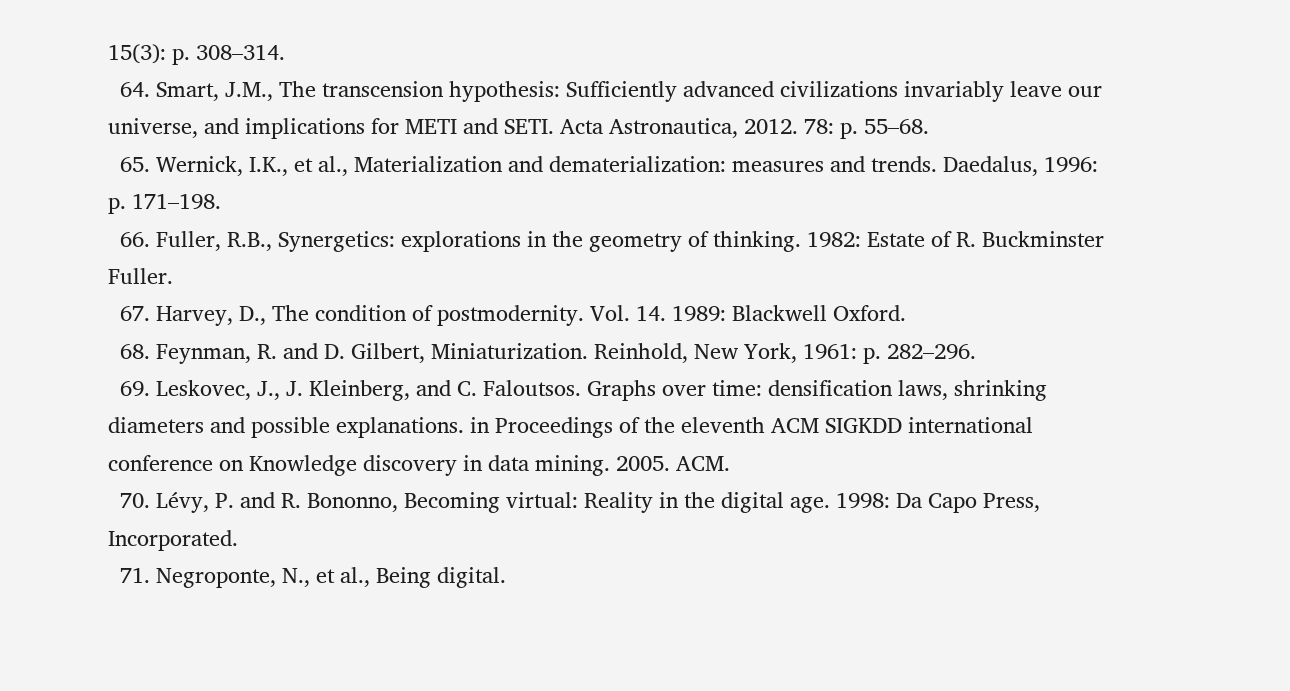15(3): p. 308–314.
  64. Smart, J.M., The transcension hypothesis: Sufficiently advanced civilizations invariably leave our universe, and implications for METI and SETI. Acta Astronautica, 2012. 78: p. 55–68.
  65. Wernick, I.K., et al., Materialization and dematerialization: measures and trends. Daedalus, 1996: p. 171–198.
  66. Fuller, R.B., Synergetics: explorations in the geometry of thinking. 1982: Estate of R. Buckminster Fuller.
  67. Harvey, D., The condition of postmodernity. Vol. 14. 1989: Blackwell Oxford.
  68. Feynman, R. and D. Gilbert, Miniaturization. Reinhold, New York, 1961: p. 282–296.
  69. Leskovec, J., J. Kleinberg, and C. Faloutsos. Graphs over time: densification laws, shrinking diameters and possible explanations. in Proceedings of the eleventh ACM SIGKDD international conference on Knowledge discovery in data mining. 2005. ACM.
  70. Lévy, P. and R. Bononno, Becoming virtual: Reality in the digital age. 1998: Da Capo Press, Incorporated.
  71. Negroponte, N., et al., Being digital.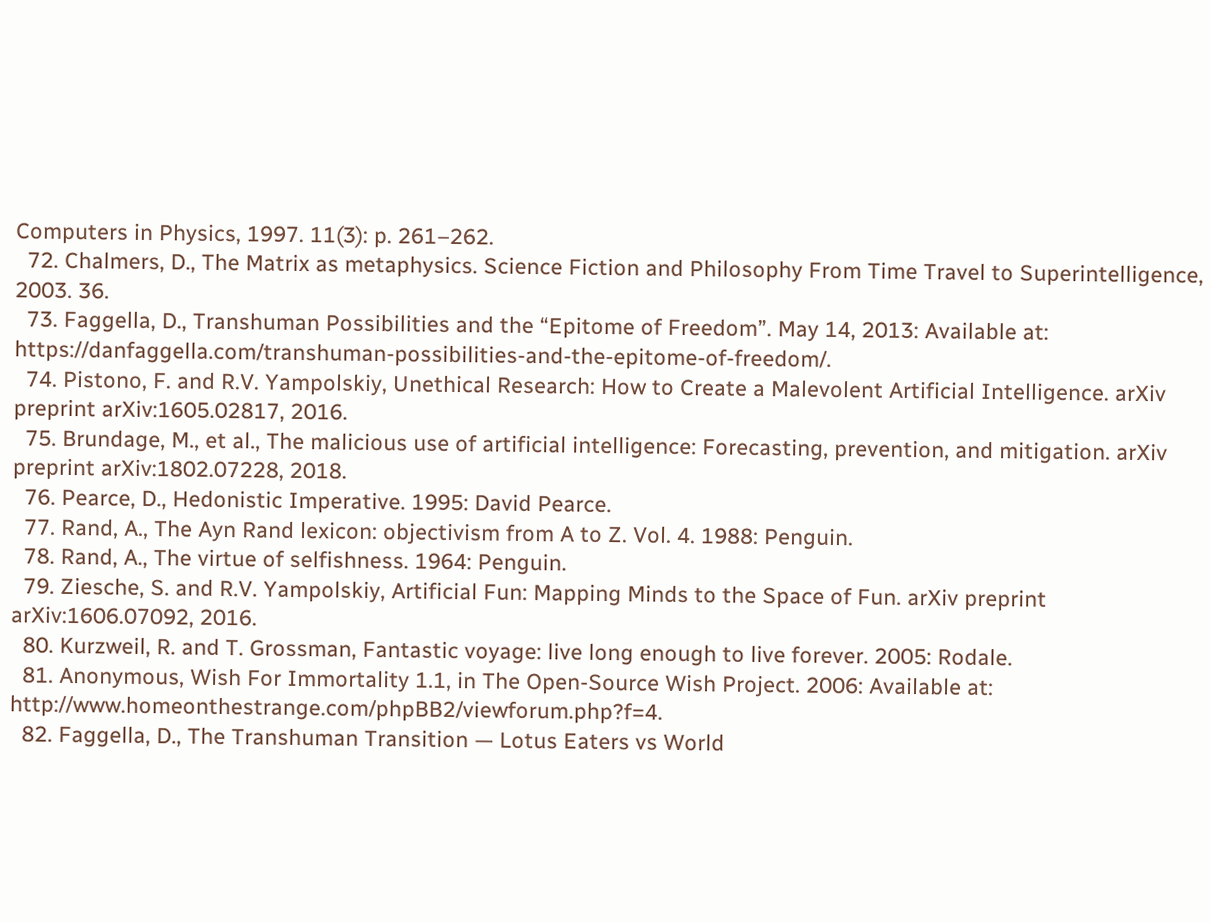Computers in Physics, 1997. 11(3): p. 261–262.
  72. Chalmers, D., The Matrix as metaphysics. Science Fiction and Philosophy From Time Travel to Superintelligence, 2003. 36.
  73. Faggella, D., Transhuman Possibilities and the “Epitome of Freedom”. May 14, 2013: Available at: https://danfaggella.com/transhuman-possibilities-and-the-epitome-of-freedom/.
  74. Pistono, F. and R.V. Yampolskiy, Unethical Research: How to Create a Malevolent Artificial Intelligence. arXiv preprint arXiv:1605.02817, 2016.
  75. Brundage, M., et al., The malicious use of artificial intelligence: Forecasting, prevention, and mitigation. arXiv preprint arXiv:1802.07228, 2018.
  76. Pearce, D., Hedonistic Imperative. 1995: David Pearce.
  77. Rand, A., The Ayn Rand lexicon: objectivism from A to Z. Vol. 4. 1988: Penguin.
  78. Rand, A., The virtue of selfishness. 1964: Penguin.
  79. Ziesche, S. and R.V. Yampolskiy, Artificial Fun: Mapping Minds to the Space of Fun. arXiv preprint arXiv:1606.07092, 2016.
  80. Kurzweil, R. and T. Grossman, Fantastic voyage: live long enough to live forever. 2005: Rodale.
  81. Anonymous, Wish For Immortality 1.1, in The Open-Source Wish Project. 2006: Available at: http://www.homeonthestrange.com/phpBB2/viewforum.php?f=4.
  82. Faggella, D., The Transhuman Transition — Lotus Eaters vs World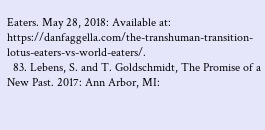Eaters. May 28, 2018: Available at: https://danfaggella.com/the-transhuman-transition-lotus-eaters-vs-world-eaters/.
  83. Lebens, S. and T. Goldschmidt, The Promise of a New Past. 2017: Ann Arbor, MI: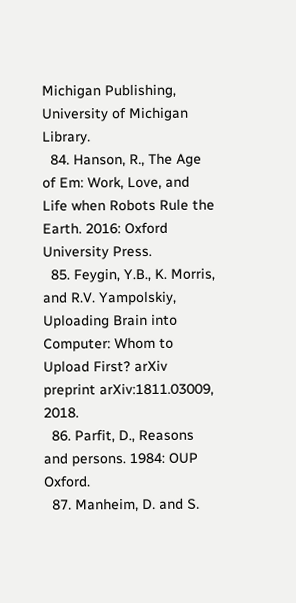Michigan Publishing, University of Michigan Library.
  84. Hanson, R., The Age of Em: Work, Love, and Life when Robots Rule the Earth. 2016: Oxford University Press.
  85. Feygin, Y.B., K. Morris, and R.V. Yampolskiy, Uploading Brain into Computer: Whom to Upload First? arXiv preprint arXiv:1811.03009, 2018.
  86. Parfit, D., Reasons and persons. 1984: OUP Oxford.
  87. Manheim, D. and S.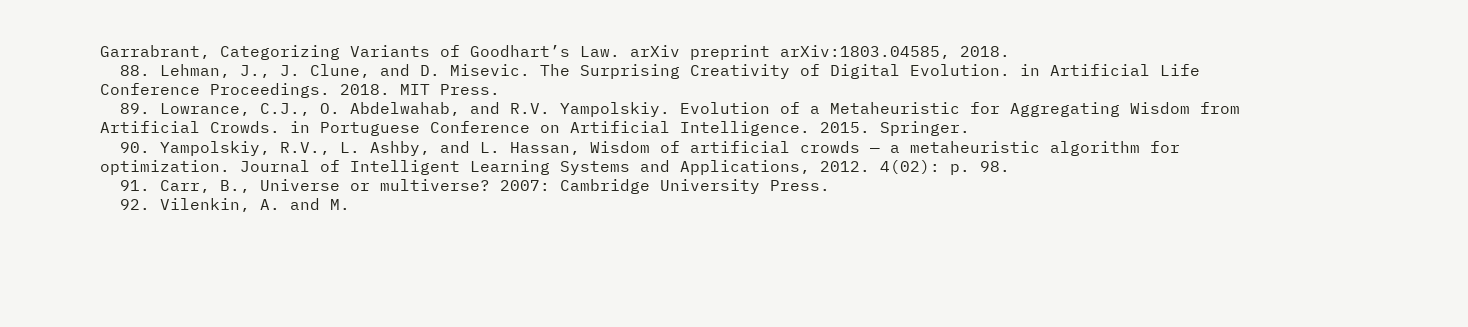Garrabrant, Categorizing Variants of Goodhart’s Law. arXiv preprint arXiv:1803.04585, 2018.
  88. Lehman, J., J. Clune, and D. Misevic. The Surprising Creativity of Digital Evolution. in Artificial Life Conference Proceedings. 2018. MIT Press.
  89. Lowrance, C.J., O. Abdelwahab, and R.V. Yampolskiy. Evolution of a Metaheuristic for Aggregating Wisdom from Artificial Crowds. in Portuguese Conference on Artificial Intelligence. 2015. Springer.
  90. Yampolskiy, R.V., L. Ashby, and L. Hassan, Wisdom of artificial crowds — a metaheuristic algorithm for optimization. Journal of Intelligent Learning Systems and Applications, 2012. 4(02): p. 98.
  91. Carr, B., Universe or multiverse? 2007: Cambridge University Press.
  92. Vilenkin, A. and M.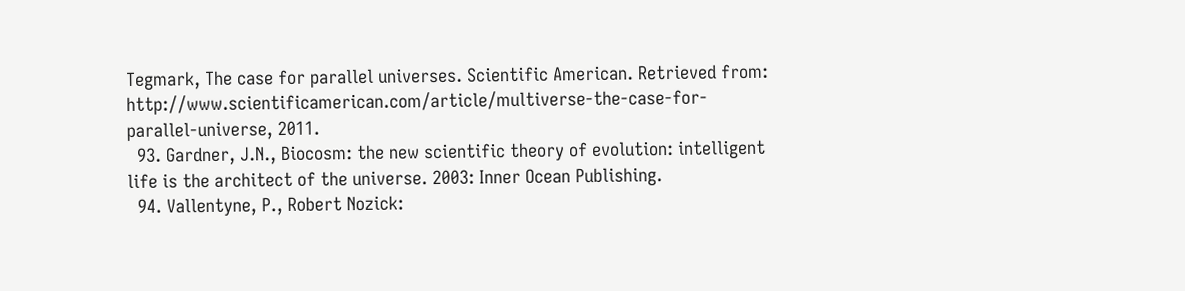Tegmark, The case for parallel universes. Scientific American. Retrieved from: http://www.scientificamerican.com/article/multiverse-the-case-for-parallel-universe, 2011.
  93. Gardner, J.N., Biocosm: the new scientific theory of evolution: intelligent life is the architect of the universe. 2003: Inner Ocean Publishing.
  94. Vallentyne, P., Robert Nozick: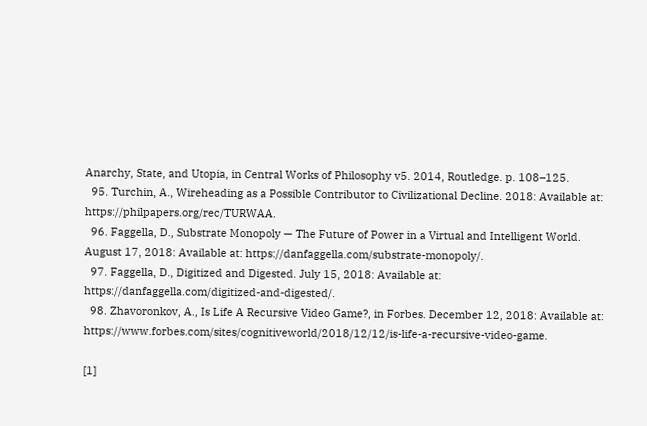Anarchy, State, and Utopia, in Central Works of Philosophy v5. 2014, Routledge. p. 108–125.
  95. Turchin, A., Wireheading as a Possible Contributor to Civilizational Decline. 2018: Available at: https://philpapers.org/rec/TURWAA.
  96. Faggella, D., Substrate Monopoly — The Future of Power in a Virtual and Intelligent World. August 17, 2018: Available at: https://danfaggella.com/substrate-monopoly/.
  97. Faggella, D., Digitized and Digested. July 15, 2018: Available at: https://danfaggella.com/digitized-and-digested/.
  98. Zhavoronkov, A., Is Life A Recursive Video Game?, in Forbes. December 12, 2018: Available at: https://www.forbes.com/sites/cognitiveworld/2018/12/12/is-life-a-recursive-video-game.

[1]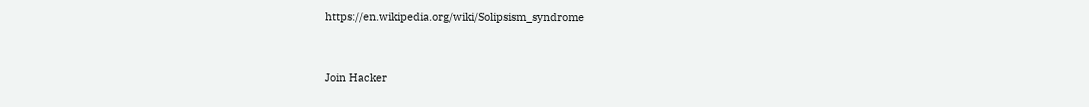https://en.wikipedia.org/wiki/Solipsism_syndrome



Join Hacker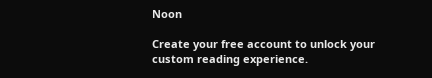Noon

Create your free account to unlock your custom reading experience.